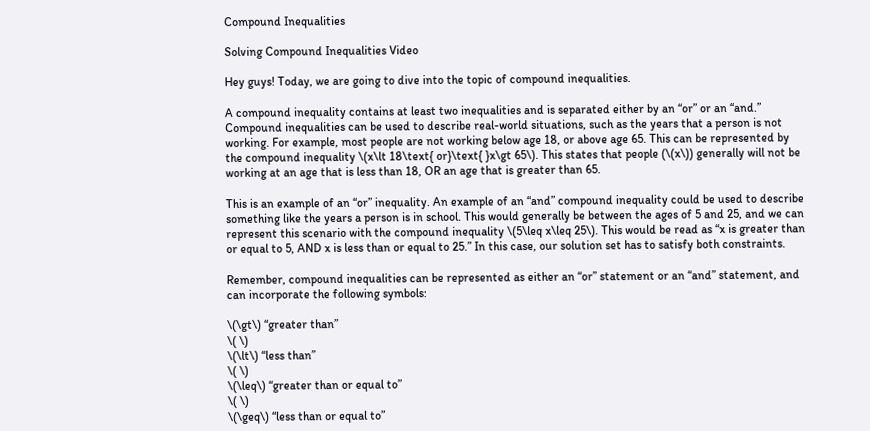Compound Inequalities

Solving Compound Inequalities Video

Hey guys! Today, we are going to dive into the topic of compound inequalities.

A compound inequality contains at least two inequalities and is separated either by an “or” or an “and.” Compound inequalities can be used to describe real-world situations, such as the years that a person is not working. For example, most people are not working below age 18, or above age 65. This can be represented by the compound inequality \(x\lt 18\text{ or}\text{ }x\gt 65\). This states that people (\(x\)) generally will not be working at an age that is less than 18, OR an age that is greater than 65.

This is an example of an “or” inequality. An example of an “and” compound inequality could be used to describe something like the years a person is in school. This would generally be between the ages of 5 and 25, and we can represent this scenario with the compound inequality \(5\leq x\leq 25\). This would be read as “x is greater than or equal to 5, AND x is less than or equal to 25.” In this case, our solution set has to satisfy both constraints.

Remember, compound inequalities can be represented as either an “or” statement or an “and” statement, and can incorporate the following symbols:

\(\gt\) “greater than”
\( \)
\(\lt\) “less than”
\( \)
\(\leq\) “greater than or equal to”
\( \)
\(\geq\) “less than or equal to”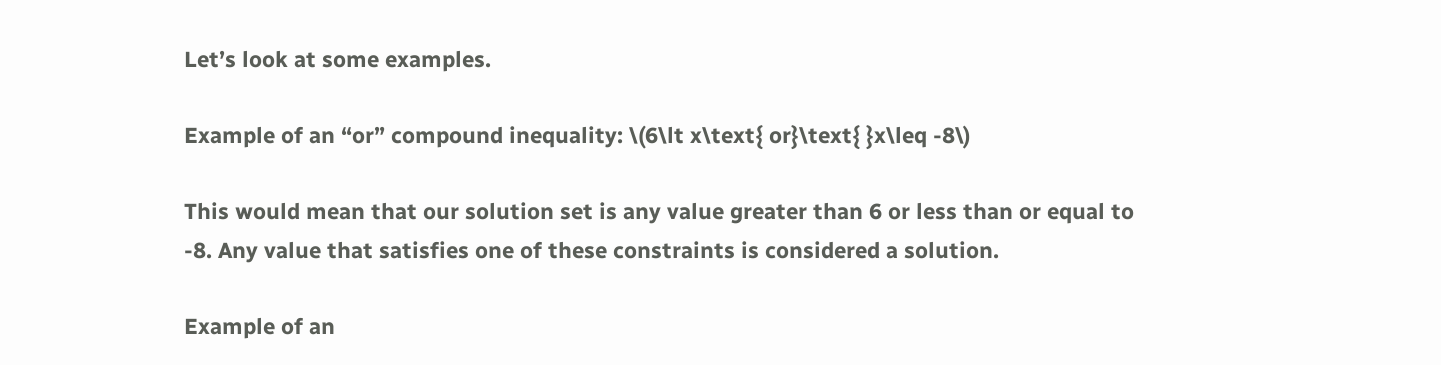Let’s look at some examples.

Example of an “or” compound inequality: \(6\lt x\text{ or}\text{ }x\leq -8\)

This would mean that our solution set is any value greater than 6 or less than or equal to -8. Any value that satisfies one of these constraints is considered a solution.

Example of an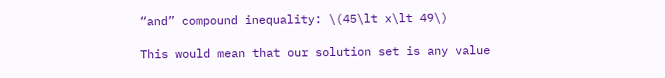“and” compound inequality: \(45\lt x\lt 49\)

This would mean that our solution set is any value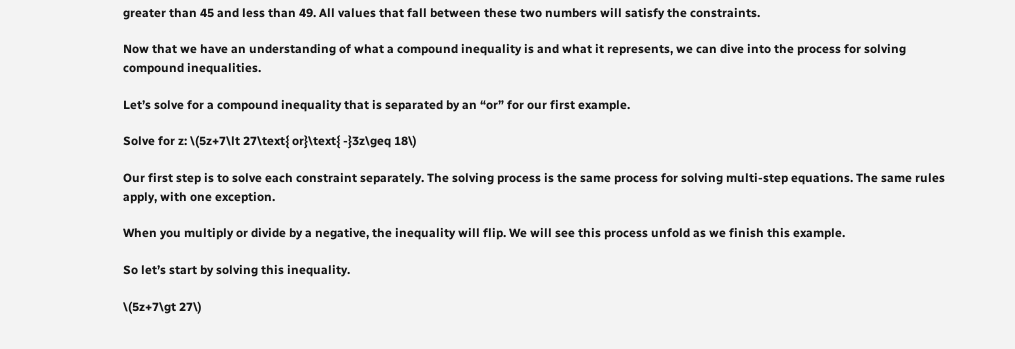greater than 45 and less than 49. All values that fall between these two numbers will satisfy the constraints.

Now that we have an understanding of what a compound inequality is and what it represents, we can dive into the process for solving compound inequalities.

Let’s solve for a compound inequality that is separated by an “or” for our first example.

Solve for z: \(5z+7\lt 27\text{ or}\text{ -}3z\geq 18\)

Our first step is to solve each constraint separately. The solving process is the same process for solving multi-step equations. The same rules apply, with one exception.

When you multiply or divide by a negative, the inequality will flip. We will see this process unfold as we finish this example.

So let’s start by solving this inequality.

\(5z+7\gt 27\)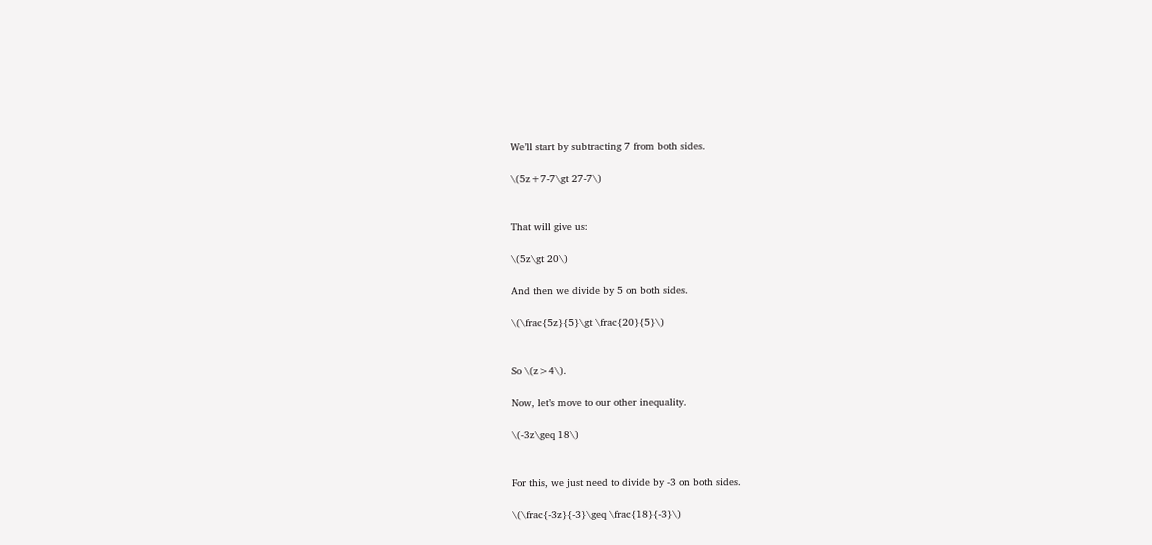We’ll start by subtracting 7 from both sides.

\(5z+7-7\gt 27-7\)


That will give us:

\(5z\gt 20\)

And then we divide by 5 on both sides.

\(\frac{5z}{5}\gt \frac{20}{5}\)


So \(z>4\).

Now, let’s move to our other inequality.

\(-3z\geq 18\)


For this, we just need to divide by -3 on both sides.

\(\frac{-3z}{-3}\geq \frac{18}{-3}\)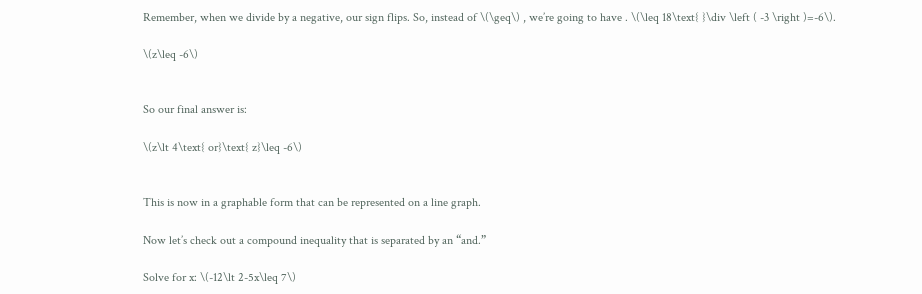Remember, when we divide by a negative, our sign flips. So, instead of \(\geq\) , we’re going to have . \(\leq 18\text{ }\div \left ( -3 \right )=-6\).

\(z\leq -6\)


So our final answer is:

\(z\lt 4\text{ or}\text{ z}\leq -6\)


This is now in a graphable form that can be represented on a line graph.

Now let’s check out a compound inequality that is separated by an “and.”

Solve for x: \(-12\lt 2-5x\leq 7\)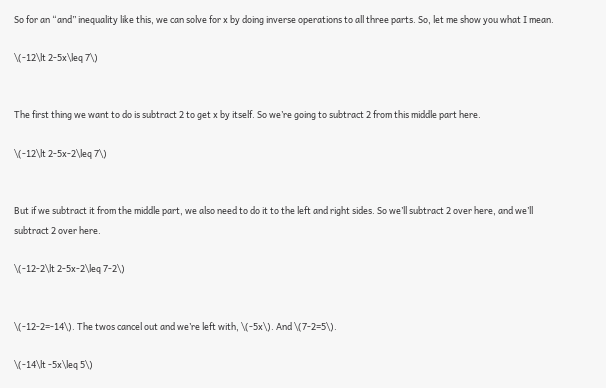So for an “and” inequality like this, we can solve for x by doing inverse operations to all three parts. So, let me show you what I mean.

\(-12\lt 2-5x\leq 7\)


The first thing we want to do is subtract 2 to get x by itself. So we’re going to subtract 2 from this middle part here.

\(-12\lt 2-5x-2\leq 7\)


But if we subtract it from the middle part, we also need to do it to the left and right sides. So we’ll subtract 2 over here, and we’ll subtract 2 over here.

\(-12-2\lt 2-5x-2\leq 7-2\)


\(-12-2=-14\). The twos cancel out and we’re left with, \(-5x\). And \(7-2=5\).

\(-14\lt -5x\leq 5\)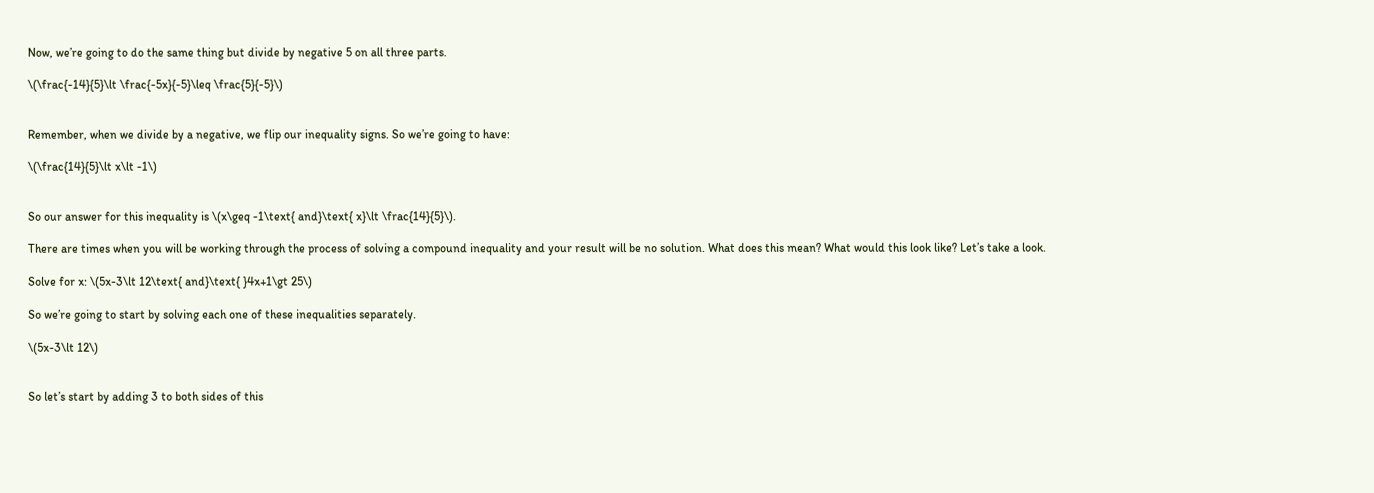Now, we’re going to do the same thing but divide by negative 5 on all three parts.

\(\frac{-14}{5}\lt \frac{-5x}{-5}\leq \frac{5}{-5}\)


Remember, when we divide by a negative, we flip our inequality signs. So we’re going to have:

\(\frac{14}{5}\lt x\lt -1\)


So our answer for this inequality is \(x\geq -1\text{ and}\text{ x}\lt \frac{14}{5}\).

There are times when you will be working through the process of solving a compound inequality and your result will be no solution. What does this mean? What would this look like? Let’s take a look.

Solve for x: \(5x-3\lt 12\text{ and}\text{ }4x+1\gt 25\)

So we’re going to start by solving each one of these inequalities separately.

\(5x-3\lt 12\)


So let’s start by adding 3 to both sides of this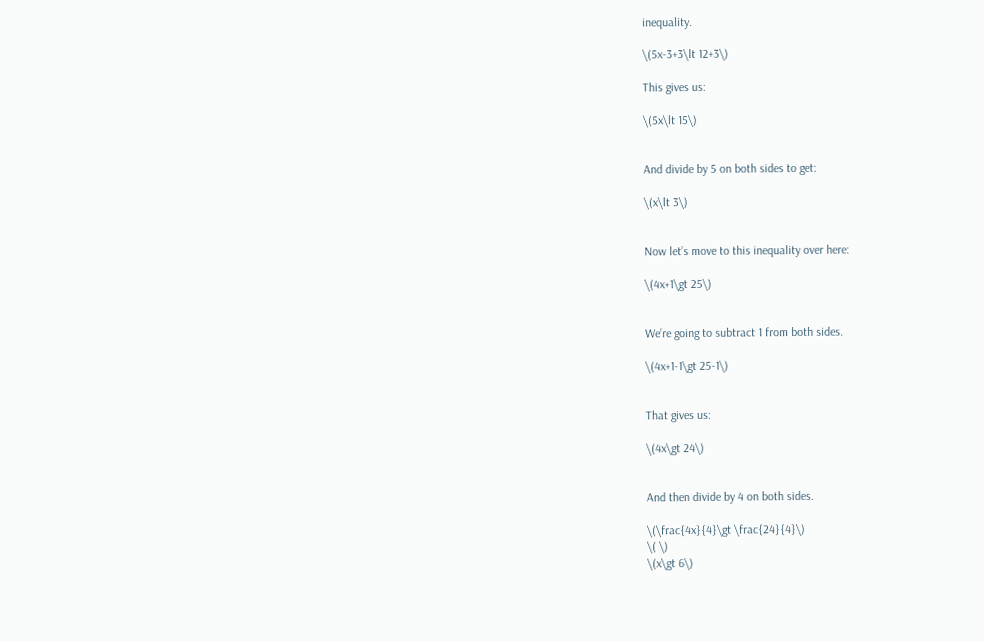inequality.

\(5x-3+3\lt 12+3\)

This gives us:

\(5x\lt 15\)


And divide by 5 on both sides to get:

\(x\lt 3\)


Now let’s move to this inequality over here:

\(4x+1\gt 25\)


We’re going to subtract 1 from both sides.

\(4x+1-1\gt 25-1\)


That gives us:

\(4x\gt 24\)


And then divide by 4 on both sides.

\(\frac{4x}{4}\gt \frac{24}{4}\)
\( \)
\(x\gt 6\)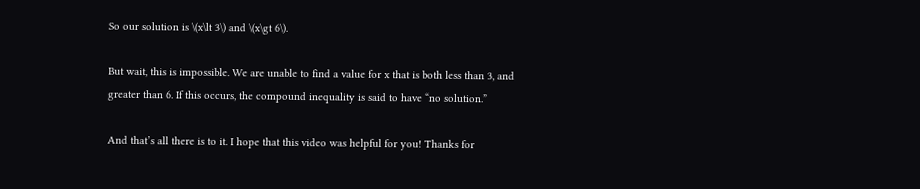So our solution is \(x\lt 3\) and \(x\gt 6\).

But wait, this is impossible. We are unable to find a value for x that is both less than 3, and greater than 6. If this occurs, the compound inequality is said to have “no solution.”

And that’s all there is to it. I hope that this video was helpful for you! Thanks for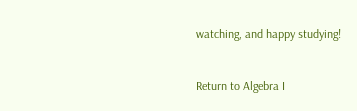watching, and happy studying!


Return to Algebra I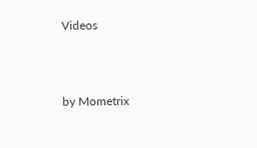Videos



by Mometrix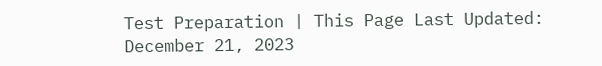Test Preparation | This Page Last Updated: December 21, 2023